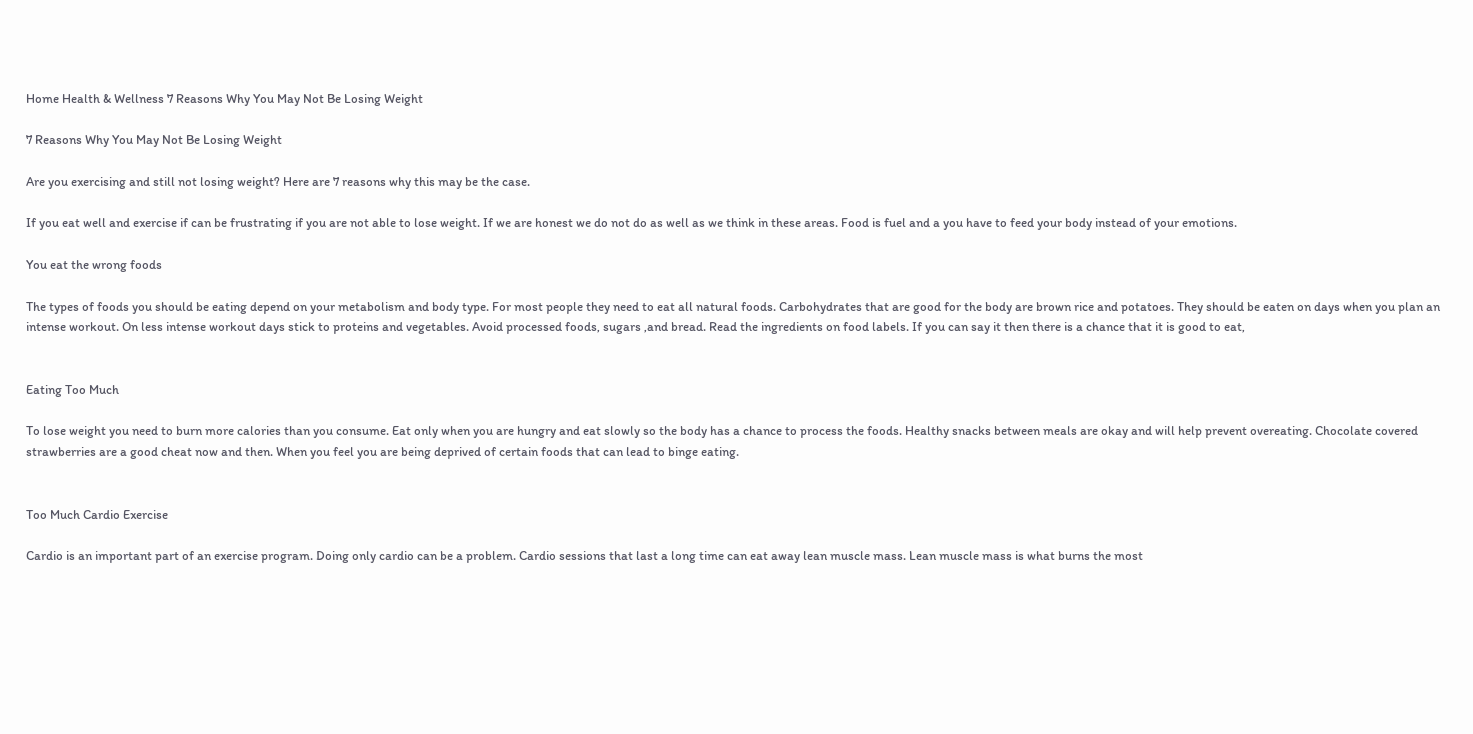Home Health & Wellness 7 Reasons Why You May Not Be Losing Weight

7 Reasons Why You May Not Be Losing Weight

Are you exercising and still not losing weight? Here are 7 reasons why this may be the case.

If you eat well and exercise if can be frustrating if you are not able to lose weight. If we are honest we do not do as well as we think in these areas. Food is fuel and a you have to feed your body instead of your emotions.

You eat the wrong foods

The types of foods you should be eating depend on your metabolism and body type. For most people they need to eat all natural foods. Carbohydrates that are good for the body are brown rice and potatoes. They should be eaten on days when you plan an intense workout. On less intense workout days stick to proteins and vegetables. Avoid processed foods, sugars ,and bread. Read the ingredients on food labels. If you can say it then there is a chance that it is good to eat,


Eating Too Much

To lose weight you need to burn more calories than you consume. Eat only when you are hungry and eat slowly so the body has a chance to process the foods. Healthy snacks between meals are okay and will help prevent overeating. Chocolate covered strawberries are a good cheat now and then. When you feel you are being deprived of certain foods that can lead to binge eating.


Too Much Cardio Exercise

Cardio is an important part of an exercise program. Doing only cardio can be a problem. Cardio sessions that last a long time can eat away lean muscle mass. Lean muscle mass is what burns the most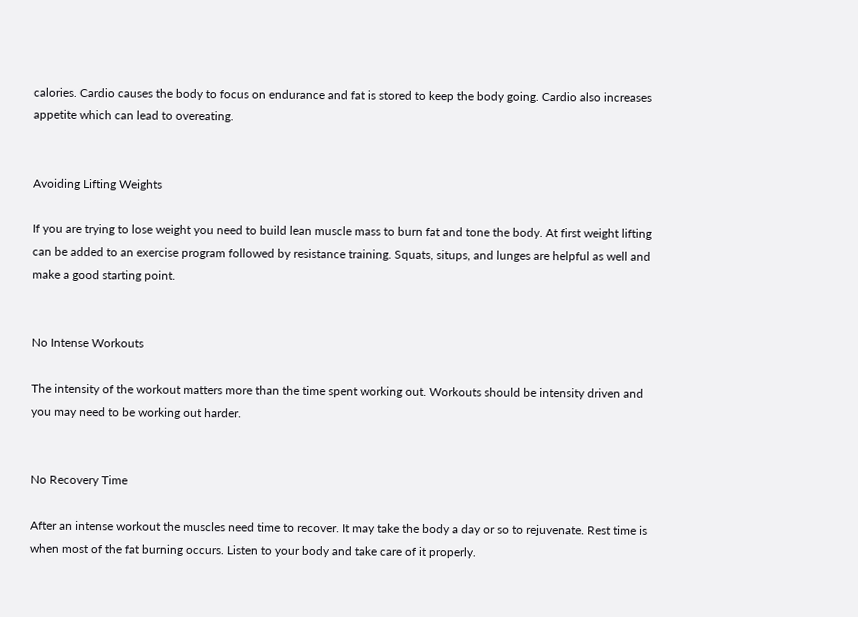calories. Cardio causes the body to focus on endurance and fat is stored to keep the body going. Cardio also increases appetite which can lead to overeating.


Avoiding Lifting Weights

If you are trying to lose weight you need to build lean muscle mass to burn fat and tone the body. At first weight lifting can be added to an exercise program followed by resistance training. Squats, situps, and lunges are helpful as well and make a good starting point.


No Intense Workouts

The intensity of the workout matters more than the time spent working out. Workouts should be intensity driven and you may need to be working out harder.


No Recovery Time

After an intense workout the muscles need time to recover. It may take the body a day or so to rejuvenate. Rest time is when most of the fat burning occurs. Listen to your body and take care of it properly.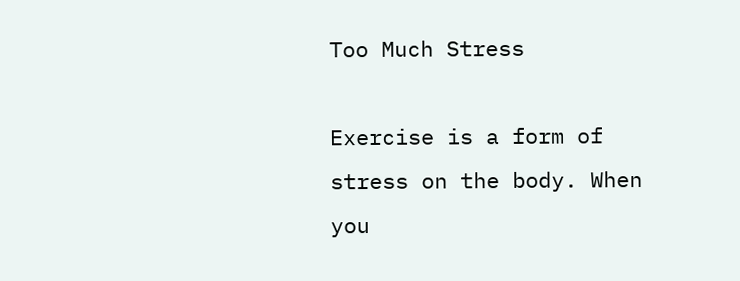Too Much Stress

Exercise is a form of stress on the body. When you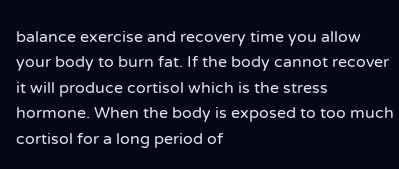balance exercise and recovery time you allow your body to burn fat. If the body cannot recover it will produce cortisol which is the stress hormone. When the body is exposed to too much cortisol for a long period of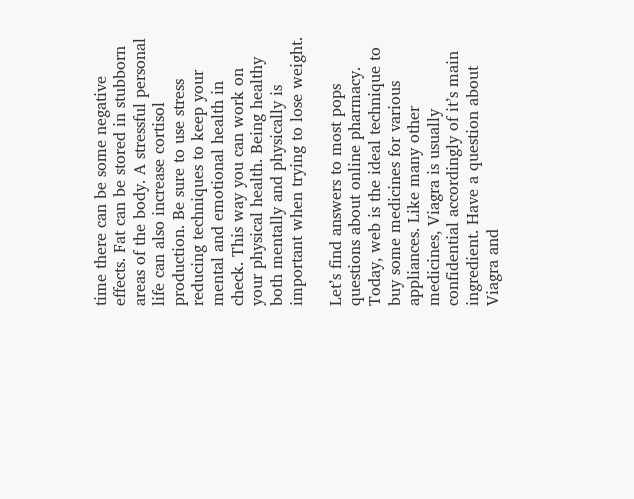time there can be some negative effects. Fat can be stored in stubborn areas of the body. A stressful personal life can also increase cortisol production. Be sure to use stress reducing techniques to keep your mental and emotional health in check. This way you can work on your physical health. Being healthy both mentally and physically is important when trying to lose weight.

Let’s find answers to most pops questions about online pharmacy. Today, web is the ideal technique to buy some medicines for various appliances. Like many other medicines, Viagra is usually confidential accordingly of it’s main ingredient. Have a question about Viagra and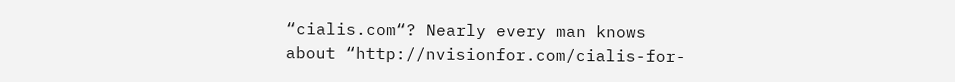“cialis.com“? Nearly every man knows about “http://nvisionfor.com/cialis-for-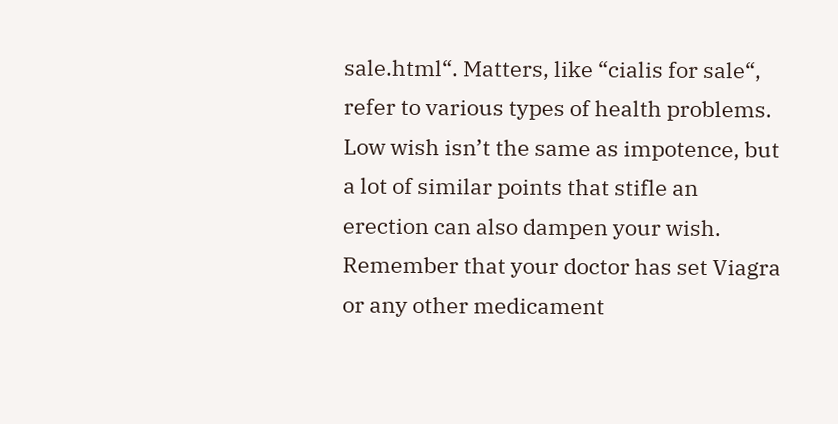sale.html“. Matters, like “cialis for sale“, refer to various types of health problems. Low wish isn’t the same as impotence, but a lot of similar points that stifle an erection can also dampen your wish. Remember that your doctor has set Viagra or any other medicament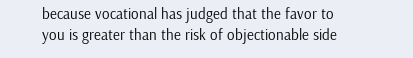because vocational has judged that the favor to you is greater than the risk of objectionable side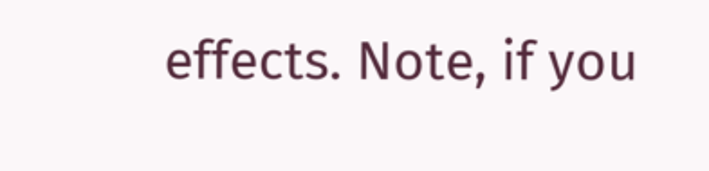effects. Note, if you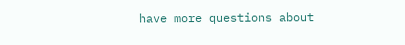have more questions about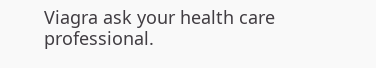Viagra ask your health care professional.